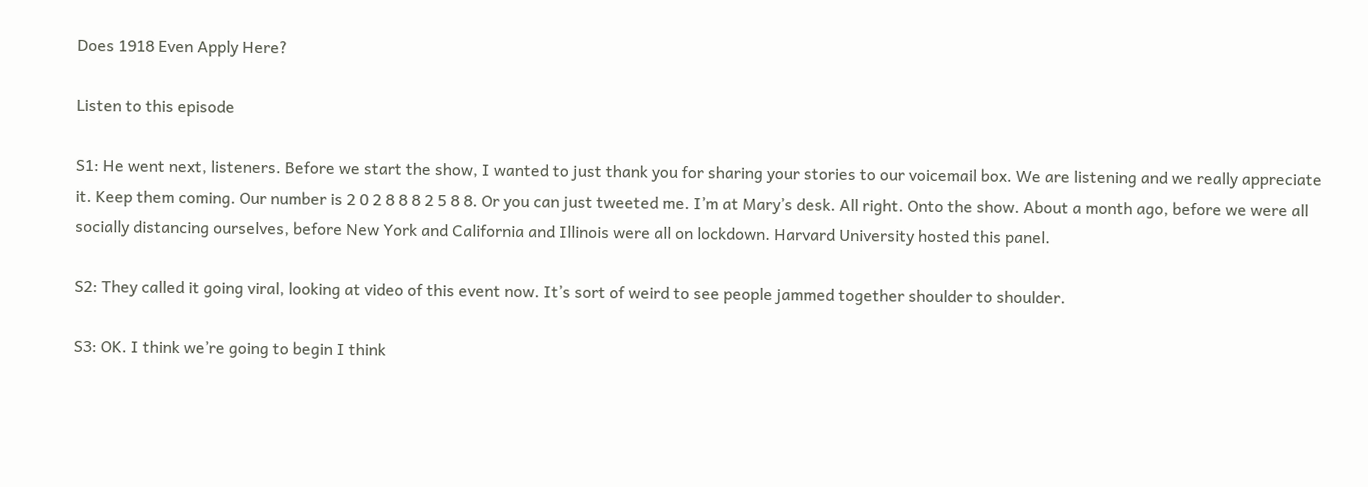Does 1918 Even Apply Here?

Listen to this episode

S1: He went next, listeners. Before we start the show, I wanted to just thank you for sharing your stories to our voicemail box. We are listening and we really appreciate it. Keep them coming. Our number is 2 0 2 8 8 8 2 5 8 8. Or you can just tweeted me. I’m at Mary’s desk. All right. Onto the show. About a month ago, before we were all socially distancing ourselves, before New York and California and Illinois were all on lockdown. Harvard University hosted this panel.

S2: They called it going viral, looking at video of this event now. It’s sort of weird to see people jammed together shoulder to shoulder.

S3: OK. I think we’re going to begin I think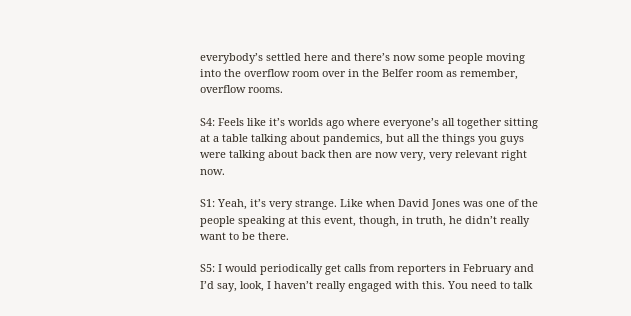everybody’s settled here and there’s now some people moving into the overflow room over in the Belfer room as remember, overflow rooms.

S4: Feels like it’s worlds ago where everyone’s all together sitting at a table talking about pandemics, but all the things you guys were talking about back then are now very, very relevant right now.

S1: Yeah, it’s very strange. Like when David Jones was one of the people speaking at this event, though, in truth, he didn’t really want to be there.

S5: I would periodically get calls from reporters in February and I’d say, look, I haven’t really engaged with this. You need to talk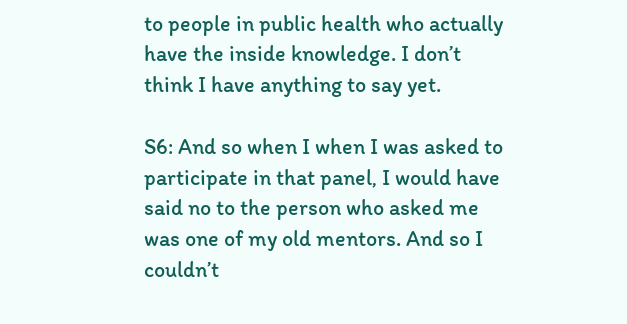to people in public health who actually have the inside knowledge. I don’t think I have anything to say yet.

S6: And so when I when I was asked to participate in that panel, I would have said no to the person who asked me was one of my old mentors. And so I couldn’t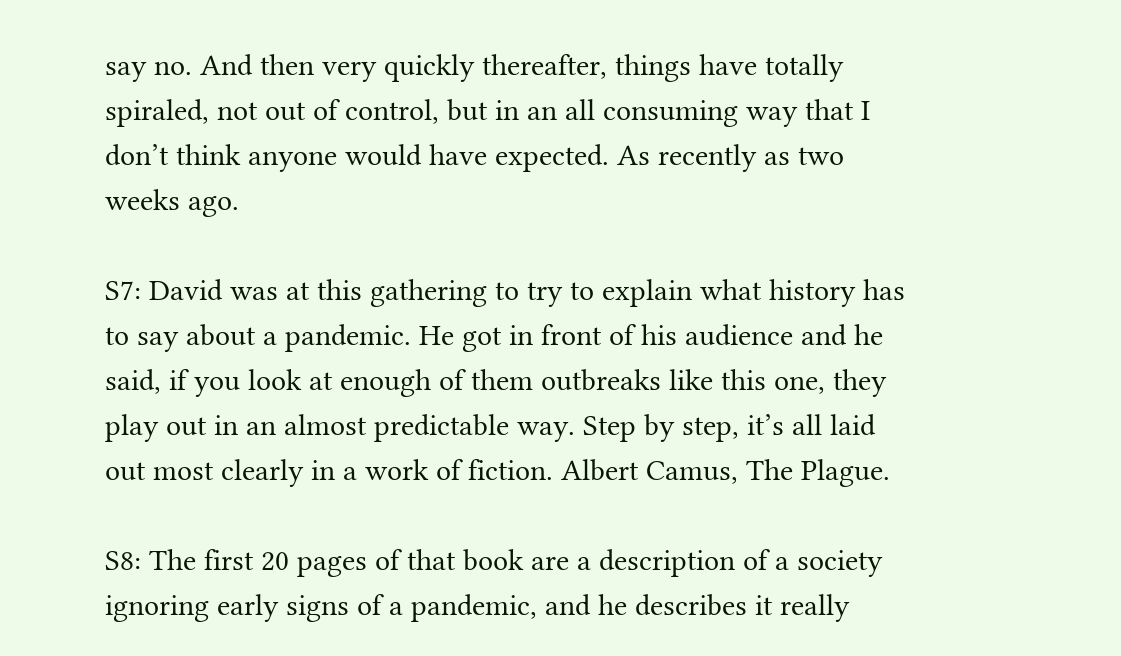say no. And then very quickly thereafter, things have totally spiraled, not out of control, but in an all consuming way that I don’t think anyone would have expected. As recently as two weeks ago.

S7: David was at this gathering to try to explain what history has to say about a pandemic. He got in front of his audience and he said, if you look at enough of them outbreaks like this one, they play out in an almost predictable way. Step by step, it’s all laid out most clearly in a work of fiction. Albert Camus, The Plague.

S8: The first 20 pages of that book are a description of a society ignoring early signs of a pandemic, and he describes it really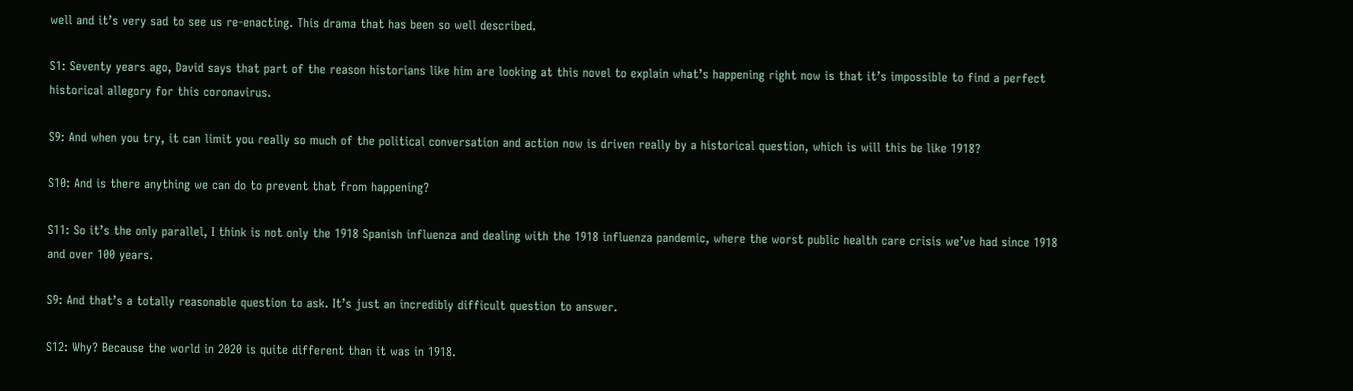well and it’s very sad to see us re-enacting. This drama that has been so well described.

S1: Seventy years ago, David says that part of the reason historians like him are looking at this novel to explain what’s happening right now is that it’s impossible to find a perfect historical allegory for this coronavirus.

S9: And when you try, it can limit you really so much of the political conversation and action now is driven really by a historical question, which is will this be like 1918?

S10: And is there anything we can do to prevent that from happening?

S11: So it’s the only parallel, I think is not only the 1918 Spanish influenza and dealing with the 1918 influenza pandemic, where the worst public health care crisis we’ve had since 1918 and over 100 years.

S9: And that’s a totally reasonable question to ask. It’s just an incredibly difficult question to answer.

S12: Why? Because the world in 2020 is quite different than it was in 1918.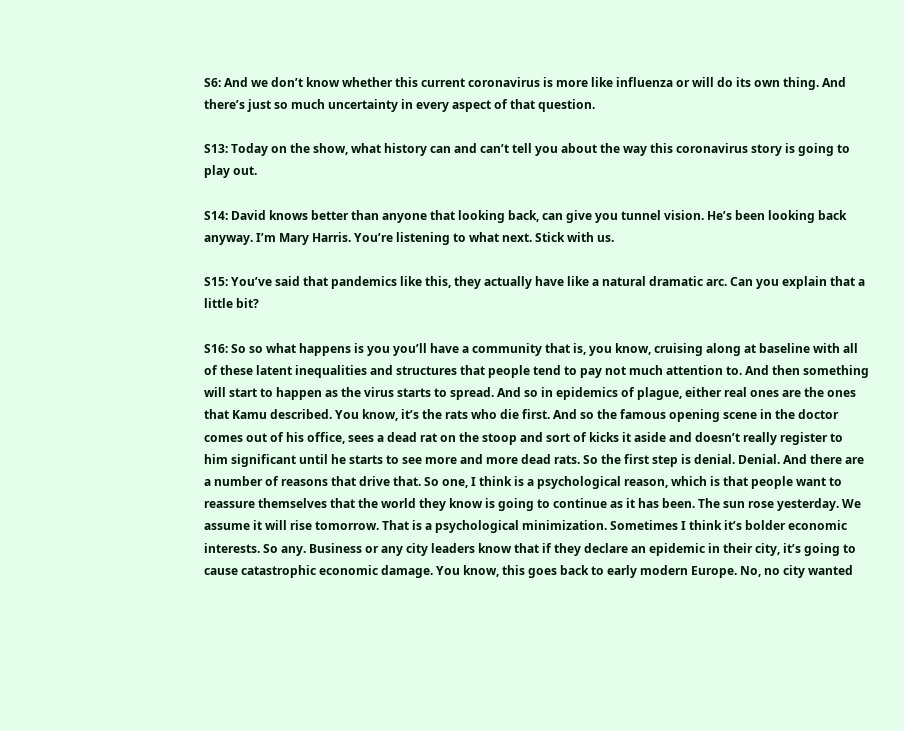S6: And we don’t know whether this current coronavirus is more like influenza or will do its own thing. And there’s just so much uncertainty in every aspect of that question.

S13: Today on the show, what history can and can’t tell you about the way this coronavirus story is going to play out.

S14: David knows better than anyone that looking back, can give you tunnel vision. He’s been looking back anyway. I’m Mary Harris. You’re listening to what next. Stick with us.

S15: You’ve said that pandemics like this, they actually have like a natural dramatic arc. Can you explain that a little bit?

S16: So so what happens is you you’ll have a community that is, you know, cruising along at baseline with all of these latent inequalities and structures that people tend to pay not much attention to. And then something will start to happen as the virus starts to spread. And so in epidemics of plague, either real ones are the ones that Kamu described. You know, it’s the rats who die first. And so the famous opening scene in the doctor comes out of his office, sees a dead rat on the stoop and sort of kicks it aside and doesn’t really register to him significant until he starts to see more and more dead rats. So the first step is denial. Denial. And there are a number of reasons that drive that. So one, I think is a psychological reason, which is that people want to reassure themselves that the world they know is going to continue as it has been. The sun rose yesterday. We assume it will rise tomorrow. That is a psychological minimization. Sometimes I think it’s bolder economic interests. So any. Business or any city leaders know that if they declare an epidemic in their city, it’s going to cause catastrophic economic damage. You know, this goes back to early modern Europe. No, no city wanted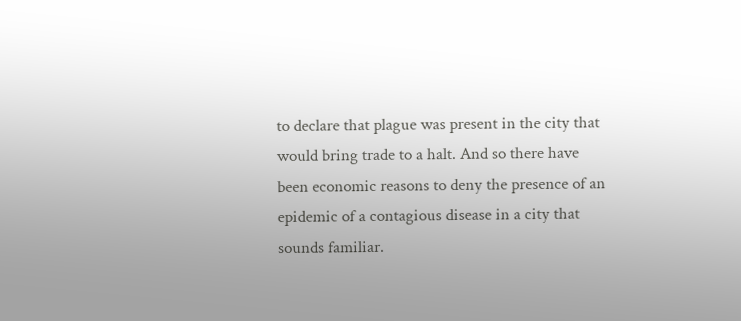to declare that plague was present in the city that would bring trade to a halt. And so there have been economic reasons to deny the presence of an epidemic of a contagious disease in a city that sounds familiar.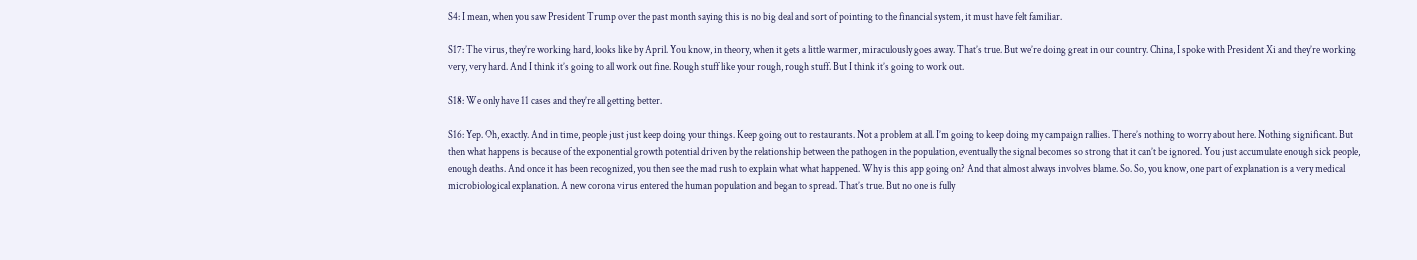S4: I mean, when you saw President Trump over the past month saying this is no big deal and sort of pointing to the financial system, it must have felt familiar.

S17: The virus, they’re working hard, looks like by April. You know, in theory, when it gets a little warmer, miraculously goes away. That’s true. But we’re doing great in our country. China, I spoke with President Xi and they’re working very, very hard. And I think it’s going to all work out fine. Rough stuff like your rough, rough stuff. But I think it’s going to work out.

S18: We only have 11 cases and they’re all getting better.

S16: Yep. Oh, exactly. And in time, people just just keep doing your things. Keep going out to restaurants. Not a problem at all. I’m going to keep doing my campaign rallies. There’s nothing to worry about here. Nothing significant. But then what happens is because of the exponential growth potential driven by the relationship between the pathogen in the population, eventually the signal becomes so strong that it can’t be ignored. You just accumulate enough sick people, enough deaths. And once it has been recognized, you then see the mad rush to explain what what happened. Why is this app going on? And that almost always involves blame. So. So, you know, one part of explanation is a very medical microbiological explanation. A new corona virus entered the human population and began to spread. That’s true. But no one is fully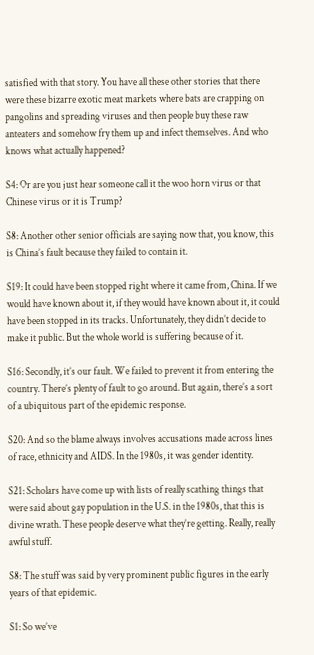satisfied with that story. You have all these other stories that there were these bizarre exotic meat markets where bats are crapping on pangolins and spreading viruses and then people buy these raw anteaters and somehow fry them up and infect themselves. And who knows what actually happened?

S4: Or are you just hear someone call it the woo horn virus or that Chinese virus or it is Trump?

S8: Another other senior officials are saying now that, you know, this is China’s fault because they failed to contain it.

S19: It could have been stopped right where it came from, China. If we would have known about it, if they would have known about it, it could have been stopped in its tracks. Unfortunately, they didn’t decide to make it public. But the whole world is suffering because of it.

S16: Secondly, it’s our fault. We failed to prevent it from entering the country. There’s plenty of fault to go around. But again, there’s a sort of a ubiquitous part of the epidemic response.

S20: And so the blame always involves accusations made across lines of race, ethnicity and AIDS. In the 1980s, it was gender identity.

S21: Scholars have come up with lists of really scathing things that were said about gay population in the U.S. in the 1980s, that this is divine wrath. These people deserve what they’re getting. Really, really awful stuff.

S8: The stuff was said by very prominent public figures in the early years of that epidemic.

S1: So we’ve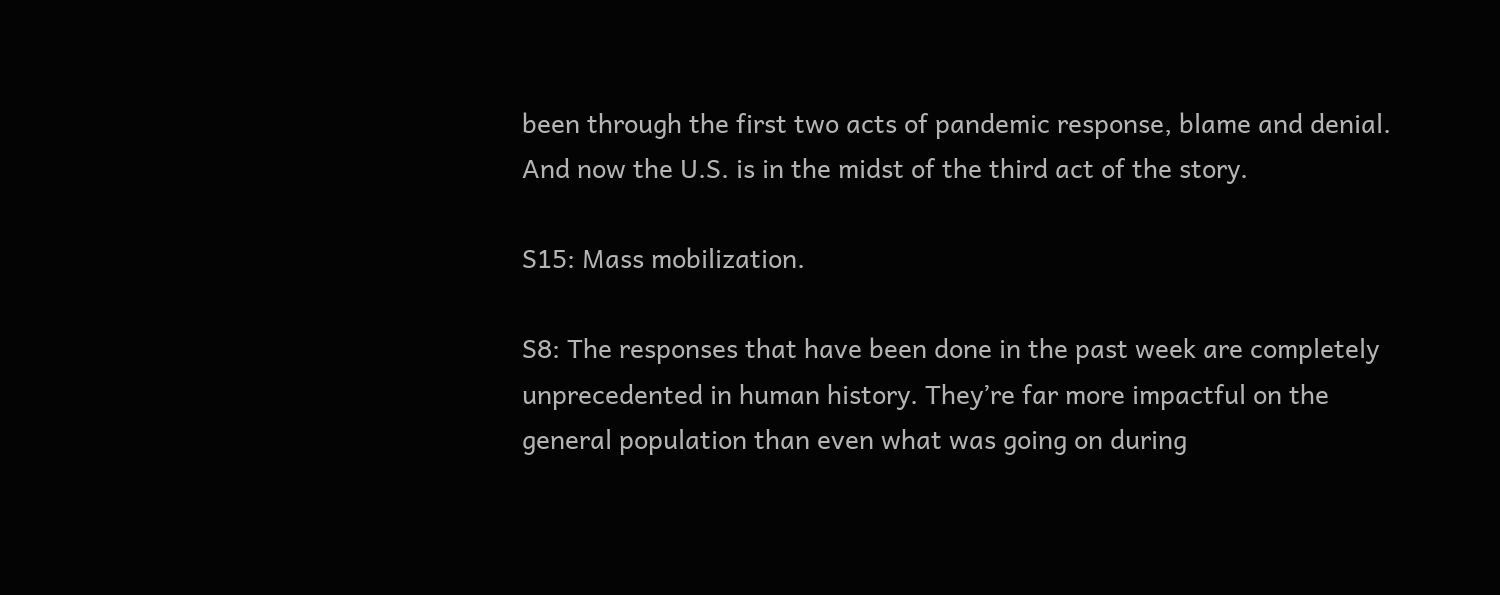been through the first two acts of pandemic response, blame and denial. And now the U.S. is in the midst of the third act of the story.

S15: Mass mobilization.

S8: The responses that have been done in the past week are completely unprecedented in human history. They’re far more impactful on the general population than even what was going on during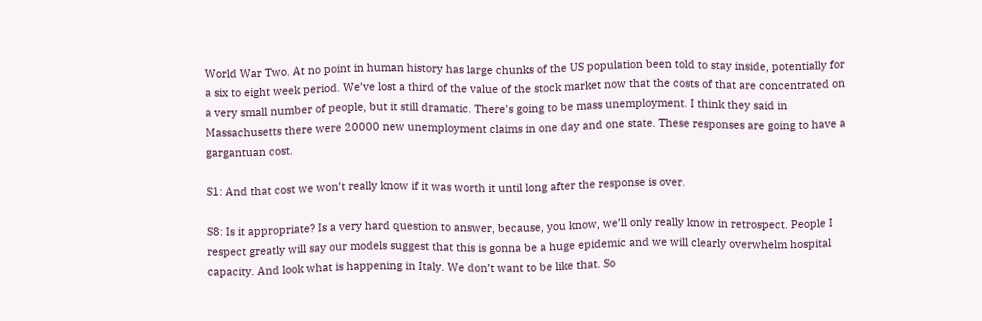World War Two. At no point in human history has large chunks of the US population been told to stay inside, potentially for a six to eight week period. We’ve lost a third of the value of the stock market now that the costs of that are concentrated on a very small number of people, but it still dramatic. There’s going to be mass unemployment. I think they said in Massachusetts there were 20000 new unemployment claims in one day and one state. These responses are going to have a gargantuan cost.

S1: And that cost we won’t really know if it was worth it until long after the response is over.

S8: Is it appropriate? Is a very hard question to answer, because, you know, we’ll only really know in retrospect. People I respect greatly will say our models suggest that this is gonna be a huge epidemic and we will clearly overwhelm hospital capacity. And look what is happening in Italy. We don’t want to be like that. So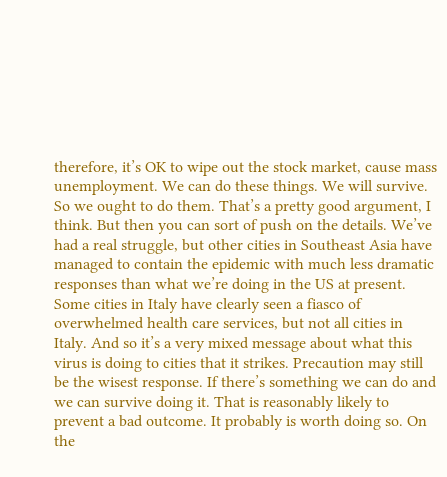therefore, it’s OK to wipe out the stock market, cause mass unemployment. We can do these things. We will survive. So we ought to do them. That’s a pretty good argument, I think. But then you can sort of push on the details. We’ve had a real struggle, but other cities in Southeast Asia have managed to contain the epidemic with much less dramatic responses than what we’re doing in the US at present. Some cities in Italy have clearly seen a fiasco of overwhelmed health care services, but not all cities in Italy. And so it’s a very mixed message about what this virus is doing to cities that it strikes. Precaution may still be the wisest response. If there’s something we can do and we can survive doing it. That is reasonably likely to prevent a bad outcome. It probably is worth doing so. On the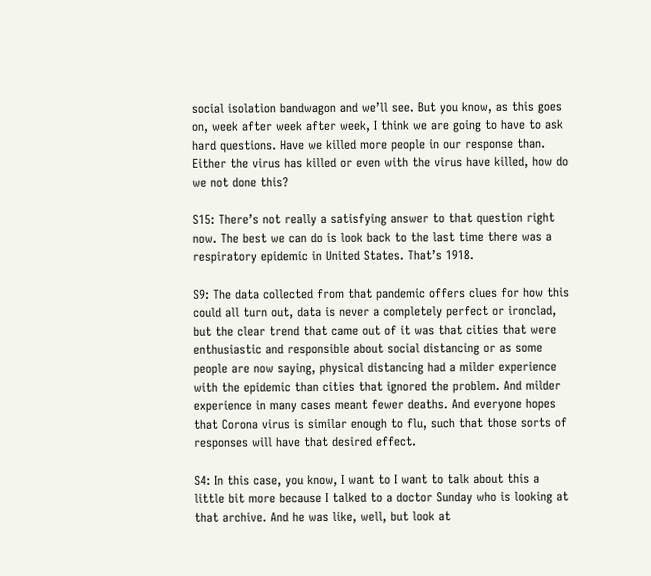social isolation bandwagon and we’ll see. But you know, as this goes on, week after week after week, I think we are going to have to ask hard questions. Have we killed more people in our response than. Either the virus has killed or even with the virus have killed, how do we not done this?

S15: There’s not really a satisfying answer to that question right now. The best we can do is look back to the last time there was a respiratory epidemic in United States. That’s 1918.

S9: The data collected from that pandemic offers clues for how this could all turn out, data is never a completely perfect or ironclad, but the clear trend that came out of it was that cities that were enthusiastic and responsible about social distancing or as some people are now saying, physical distancing had a milder experience with the epidemic than cities that ignored the problem. And milder experience in many cases meant fewer deaths. And everyone hopes that Corona virus is similar enough to flu, such that those sorts of responses will have that desired effect.

S4: In this case, you know, I want to I want to talk about this a little bit more because I talked to a doctor Sunday who is looking at that archive. And he was like, well, but look at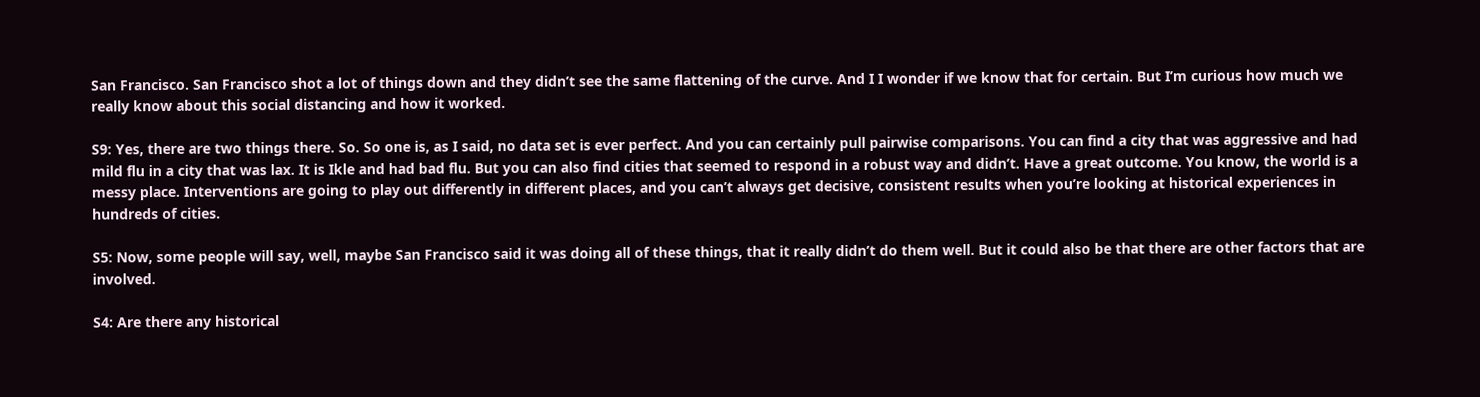San Francisco. San Francisco shot a lot of things down and they didn’t see the same flattening of the curve. And I I wonder if we know that for certain. But I’m curious how much we really know about this social distancing and how it worked.

S9: Yes, there are two things there. So. So one is, as I said, no data set is ever perfect. And you can certainly pull pairwise comparisons. You can find a city that was aggressive and had mild flu in a city that was lax. It is Ikle and had bad flu. But you can also find cities that seemed to respond in a robust way and didn’t. Have a great outcome. You know, the world is a messy place. Interventions are going to play out differently in different places, and you can’t always get decisive, consistent results when you’re looking at historical experiences in hundreds of cities.

S5: Now, some people will say, well, maybe San Francisco said it was doing all of these things, that it really didn’t do them well. But it could also be that there are other factors that are involved.

S4: Are there any historical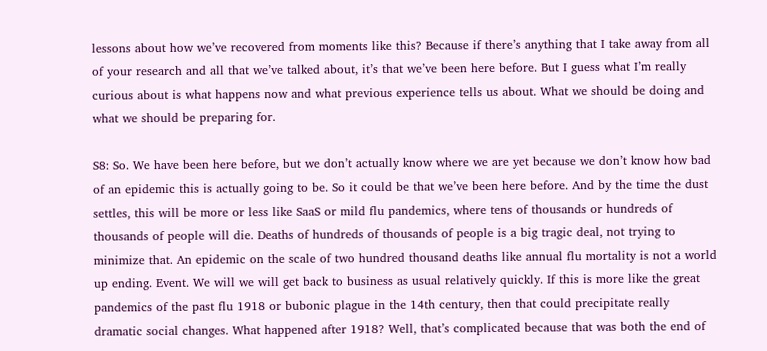lessons about how we’ve recovered from moments like this? Because if there’s anything that I take away from all of your research and all that we’ve talked about, it’s that we’ve been here before. But I guess what I’m really curious about is what happens now and what previous experience tells us about. What we should be doing and what we should be preparing for.

S8: So. We have been here before, but we don’t actually know where we are yet because we don’t know how bad of an epidemic this is actually going to be. So it could be that we’ve been here before. And by the time the dust settles, this will be more or less like SaaS or mild flu pandemics, where tens of thousands or hundreds of thousands of people will die. Deaths of hundreds of thousands of people is a big tragic deal, not trying to minimize that. An epidemic on the scale of two hundred thousand deaths like annual flu mortality is not a world up ending. Event. We will we will get back to business as usual relatively quickly. If this is more like the great pandemics of the past flu 1918 or bubonic plague in the 14th century, then that could precipitate really dramatic social changes. What happened after 1918? Well, that’s complicated because that was both the end of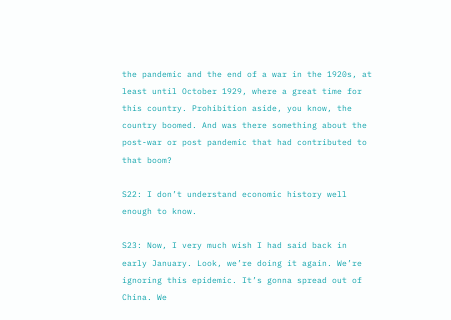the pandemic and the end of a war in the 1920s, at least until October 1929, where a great time for this country. Prohibition aside, you know, the country boomed. And was there something about the post-war or post pandemic that had contributed to that boom?

S22: I don’t understand economic history well enough to know.

S23: Now, I very much wish I had said back in early January. Look, we’re doing it again. We’re ignoring this epidemic. It’s gonna spread out of China. We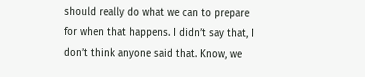should really do what we can to prepare for when that happens. I didn’t say that, I don’t think anyone said that. Know, we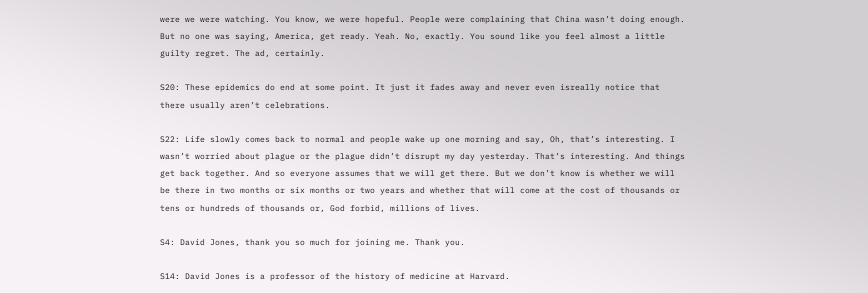were we were watching. You know, we were hopeful. People were complaining that China wasn’t doing enough. But no one was saying, America, get ready. Yeah. No, exactly. You sound like you feel almost a little guilty regret. The ad, certainly.

S20: These epidemics do end at some point. It just it fades away and never even isreally notice that there usually aren’t celebrations.

S22: Life slowly comes back to normal and people wake up one morning and say, Oh, that’s interesting. I wasn’t worried about plague or the plague didn’t disrupt my day yesterday. That’s interesting. And things get back together. And so everyone assumes that we will get there. But we don’t know is whether we will be there in two months or six months or two years and whether that will come at the cost of thousands or tens or hundreds of thousands or, God forbid, millions of lives.

S4: David Jones, thank you so much for joining me. Thank you.

S14: David Jones is a professor of the history of medicine at Harvard.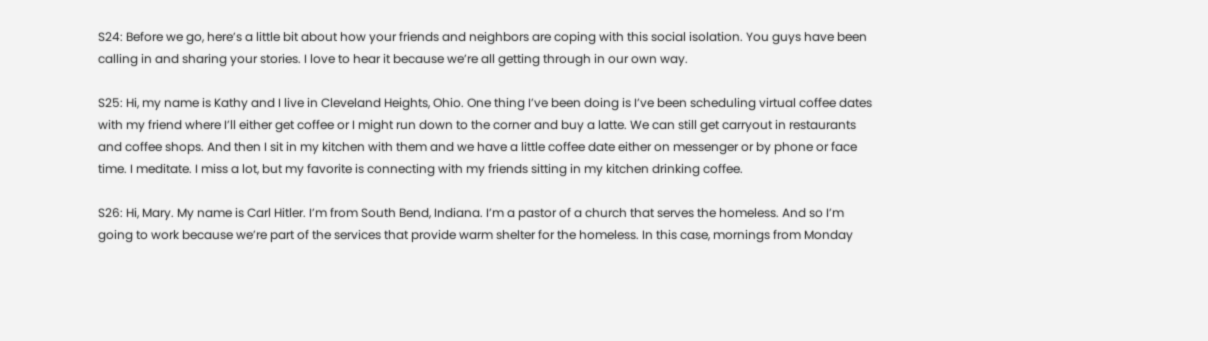S24: Before we go, here’s a little bit about how your friends and neighbors are coping with this social isolation. You guys have been calling in and sharing your stories. I love to hear it because we’re all getting through in our own way.

S25: Hi, my name is Kathy and I live in Cleveland Heights, Ohio. One thing I’ve been doing is I’ve been scheduling virtual coffee dates with my friend where I’ll either get coffee or I might run down to the corner and buy a latte. We can still get carryout in restaurants and coffee shops. And then I sit in my kitchen with them and we have a little coffee date either on messenger or by phone or face time. I meditate. I miss a lot, but my favorite is connecting with my friends sitting in my kitchen drinking coffee.

S26: Hi, Mary. My name is Carl Hitler. I’m from South Bend, Indiana. I’m a pastor of a church that serves the homeless. And so I’m going to work because we’re part of the services that provide warm shelter for the homeless. In this case, mornings from Monday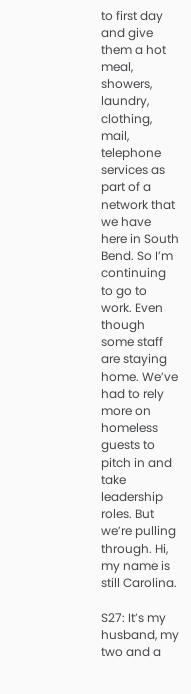to first day and give them a hot meal, showers, laundry, clothing, mail, telephone services as part of a network that we have here in South Bend. So I’m continuing to go to work. Even though some staff are staying home. We’ve had to rely more on homeless guests to pitch in and take leadership roles. But we’re pulling through. Hi, my name is still Carolina.

S27: It’s my husband, my two and a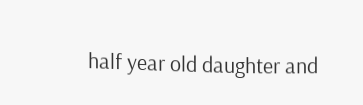half year old daughter and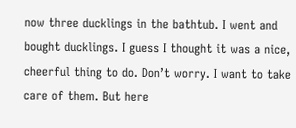now three ducklings in the bathtub. I went and bought ducklings. I guess I thought it was a nice, cheerful thing to do. Don’t worry. I want to take care of them. But here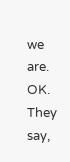we are. OK. They say,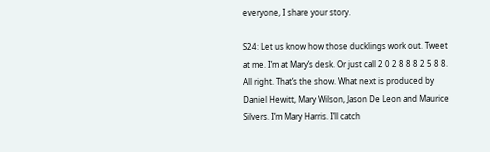everyone, I share your story.

S24: Let us know how those ducklings work out. Tweet at me. I’m at Mary’s desk. Or just call 2 0 2 8 8 8 2 5 8 8. All right. That’s the show. What next is produced by Daniel Hewitt, Mary Wilson, Jason De Leon and Maurice Silvers. I’m Mary Harris. I’ll catch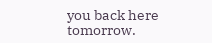you back here tomorrow.